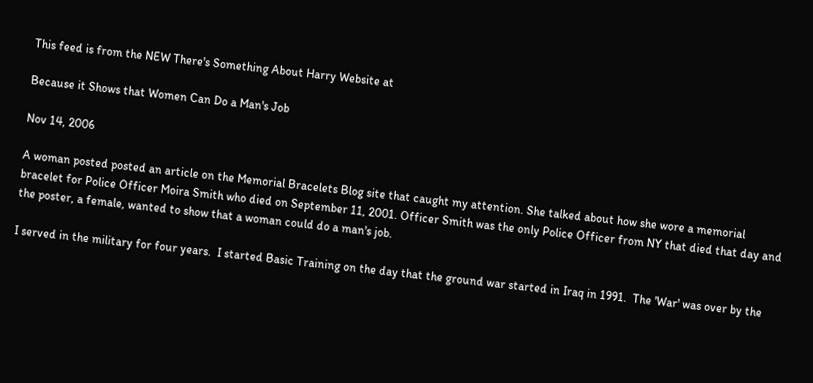This feed is from the NEW There's Something About Harry Website at

Because it Shows that Women Can Do a Man's Job

Nov 14, 2006

A woman posted posted an article on the Memorial Bracelets Blog site that caught my attention. She talked about how she wore a memorial bracelet for Police Officer Moira Smith who died on September 11, 2001. Officer Smith was the only Police Officer from NY that died that day and the poster, a female, wanted to show that a woman could do a man's job.

I served in the military for four years.  I started Basic Training on the day that the ground war started in Iraq in 1991.  The 'War' was over by the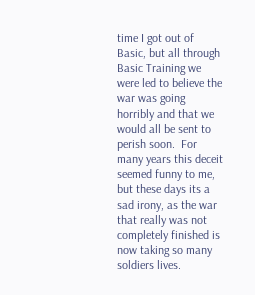time I got out of Basic, but all through Basic Training we were led to believe the war was going horribly and that we would all be sent to perish soon.  For many years this deceit seemed funny to me, but these days its a sad irony, as the war that really was not completely finished is now taking so many soldiers lives.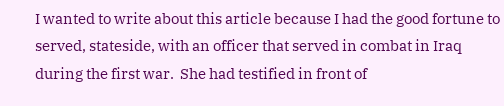I wanted to write about this article because I had the good fortune to served, stateside, with an officer that served in combat in Iraq during the first war.  She had testified in front of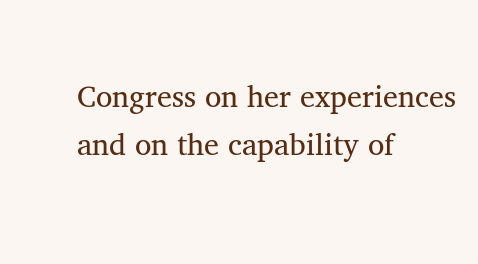Congress on her experiences and on the capability of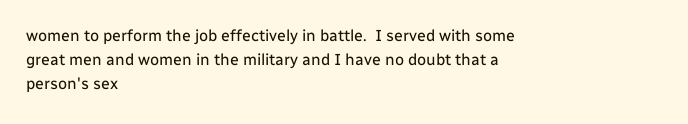women to perform the job effectively in battle.  I served with some great men and women in the military and I have no doubt that a person's sex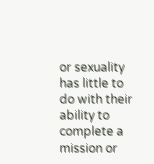or sexuality has little to do with their ability to complete a mission or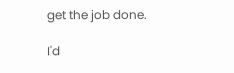get the job done.

I'd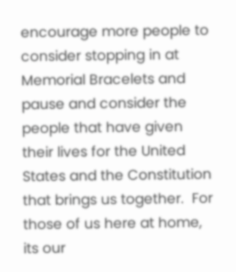encourage more people to consider stopping in at  Memorial Bracelets and pause and consider the people that have given their lives for the United States and the Constitution that brings us together.  For those of us here at home, its our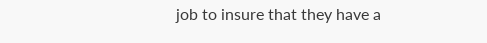job to insure that they have a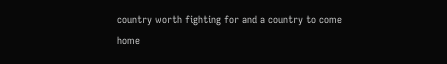country worth fighting for and a country to come home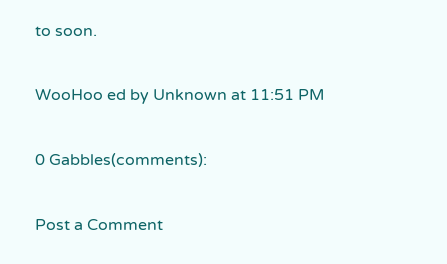to soon.

WooHoo ed by Unknown at 11:51 PM

0 Gabbles(comments):

Post a Comment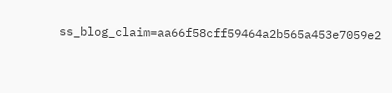ss_blog_claim=aa66f58cff59464a2b565a453e7059e2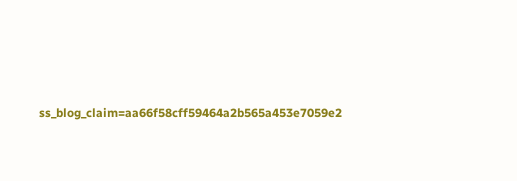ss_blog_claim=aa66f58cff59464a2b565a453e7059e2